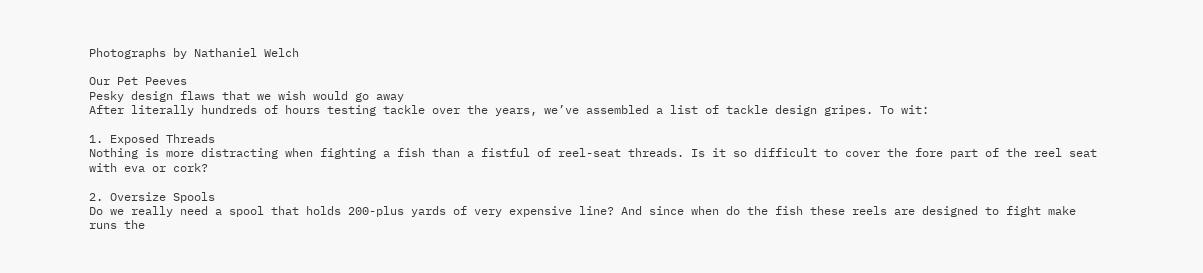Photographs by Nathaniel Welch

Our Pet Peeves
Pesky design flaws that we wish would go away
After literally hundreds of hours testing tackle over the years, we’ve assembled a list of tackle design gripes. To wit:

1. Exposed Threads
Nothing is more distracting when fighting a fish than a fistful of reel-seat threads. Is it so difficult to cover the fore part of the reel seat with eva or cork?

2. Oversize Spools
Do we really need a spool that holds 200-plus yards of very expensive line? And since when do the fish these reels are designed to fight make runs the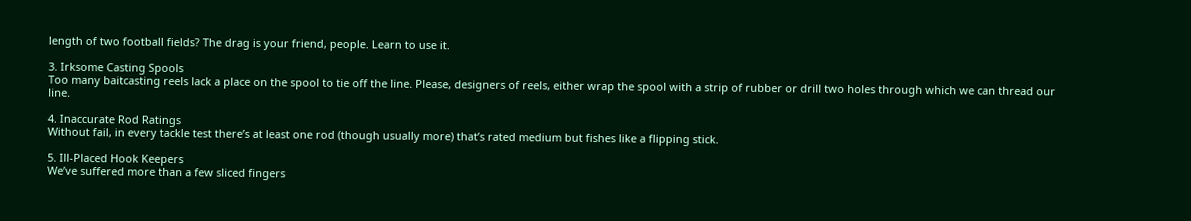length of two football fields? The drag is your friend, people. Learn to use it.

3. Irksome Casting Spools
Too many baitcasting reels lack a place on the spool to tie off the line. Please, designers of reels, either wrap the spool with a strip of rubber or drill two holes through which we can thread our line.

4. Inaccurate Rod Ratings
Without fail, in every tackle test there’s at least one rod (though usually more) that’s rated medium but fishes like a flipping stick.

5. Ill-Placed Hook Keepers
We’ve suffered more than a few sliced fingers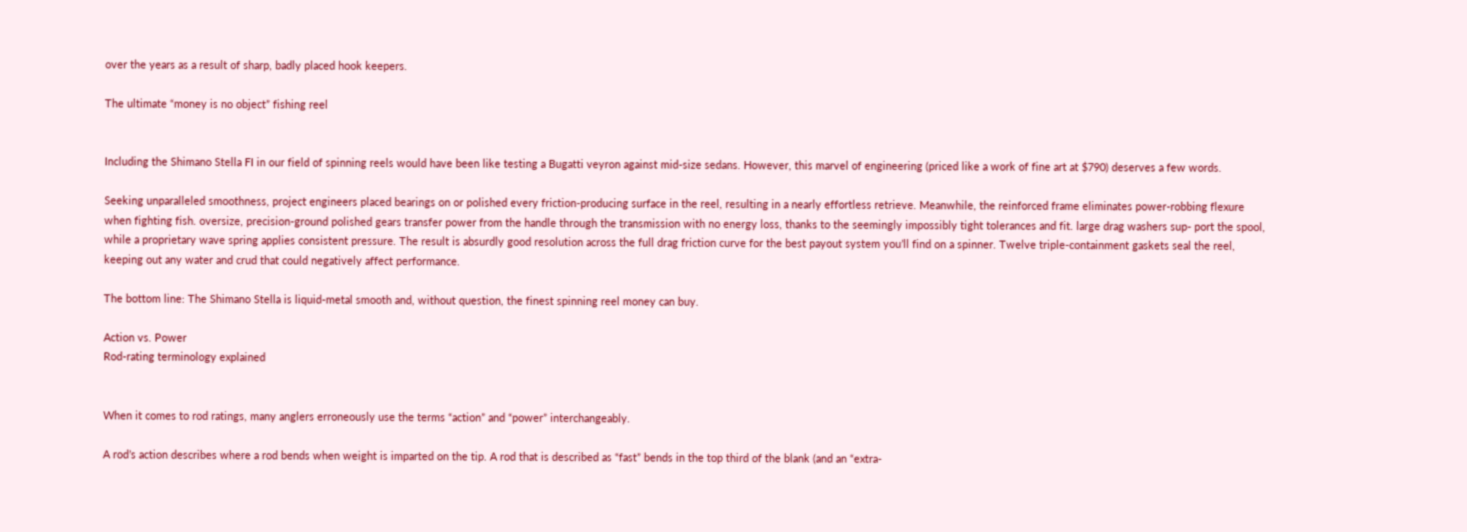over the years as a result of sharp, badly placed hook keepers.

The ultimate “money is no object” fishing reel


Including the Shimano Stella FI in our field of spinning reels would have been like testing a Bugatti veyron against mid-size sedans. However, this marvel of engineering (priced like a work of fine art at $790) deserves a few words.

Seeking unparalleled smoothness, project engineers placed bearings on or polished every friction-producing surface in the reel, resulting in a nearly effortless retrieve. Meanwhile, the reinforced frame eliminates power-robbing flexure when fighting fish. oversize, precision-ground polished gears transfer power from the handle through the transmission with no energy loss, thanks to the seemingly impossibly tight tolerances and fit. large drag washers sup- port the spool, while a proprietary wave spring applies consistent pressure. The result is absurdly good resolution across the full drag friction curve for the best payout system you’ll find on a spinner. Twelve triple-containment gaskets seal the reel, keeping out any water and crud that could negatively affect performance.

The bottom line: The Shimano Stella is liquid-metal smooth and, without question, the finest spinning reel money can buy.

Action vs. Power
Rod-rating terminology explained


When it comes to rod ratings, many anglers erroneously use the terms “action” and “power” interchangeably.

A rod’s action describes where a rod bends when weight is imparted on the tip. A rod that is described as “fast” bends in the top third of the blank (and an “extra-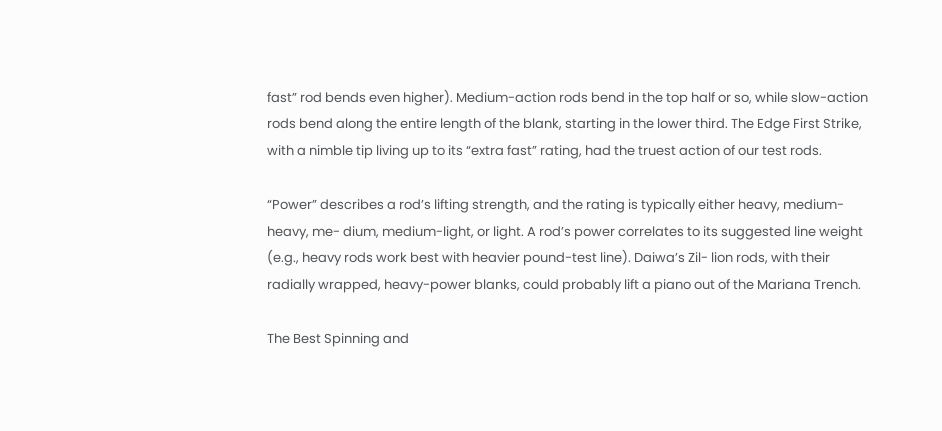fast” rod bends even higher). Medium-action rods bend in the top half or so, while slow-action rods bend along the entire length of the blank, starting in the lower third. The Edge First Strike, with a nimble tip living up to its “extra fast” rating, had the truest action of our test rods.

“Power” describes a rod’s lifting strength, and the rating is typically either heavy, medium-heavy, me- dium, medium-light, or light. A rod’s power correlates to its suggested line weight (e.g., heavy rods work best with heavier pound-test line). Daiwa’s Zil- lion rods, with their radially wrapped, heavy-power blanks, could probably lift a piano out of the Mariana Trench.

The Best Spinning and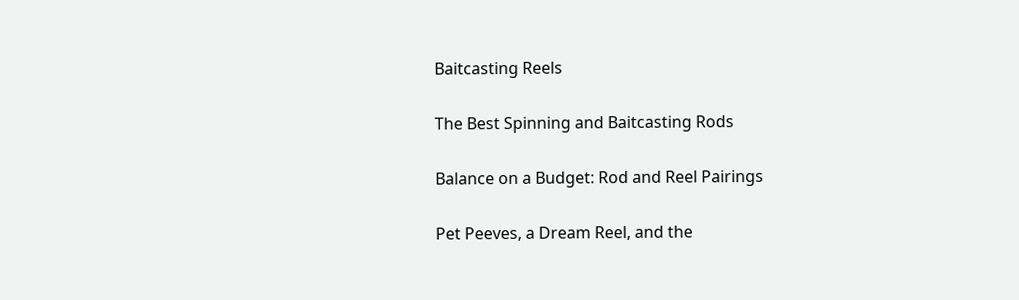Baitcasting Reels

The Best Spinning and Baitcasting Rods

Balance on a Budget: Rod and Reel Pairings

Pet Peeves, a Dream Reel, and the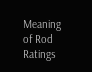Meaning of Rod Ratings